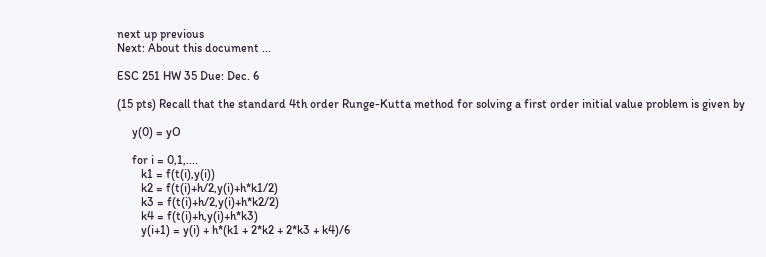next up previous
Next: About this document ...

ESC 251 HW 35 Due: Dec. 6

(15 pts) Recall that the standard 4th order Runge-Kutta method for solving a first order initial value problem is given by

     y(0) = yO

     for i = 0,1,....
        k1 = f(t(i),y(i))
        k2 = f(t(i)+h/2,y(i)+h*k1/2)
        k3 = f(t(i)+h/2,y(i)+h*k2/2)
        k4 = f(t(i)+h,y(i)+h*k3)
        y(i+1) = y(i) + h*(k1 + 2*k2 + 2*k3 + k4)/6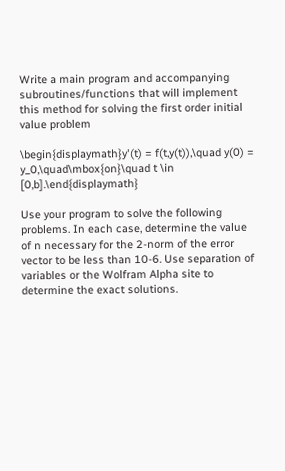Write a main program and accompanying subroutines/functions that will implement this method for solving the first order initial value problem

\begin{displaymath}y'(t) = f(t,y(t)),\quad y(0) = y_0,\quad\mbox{on}\quad t \in [0,b].\end{displaymath}

Use your program to solve the following problems. In each case, determine the value of n necessary for the 2-norm of the error vector to be less than 10-6. Use separation of variables or the Wolfram Alpha site to determine the exact solutions.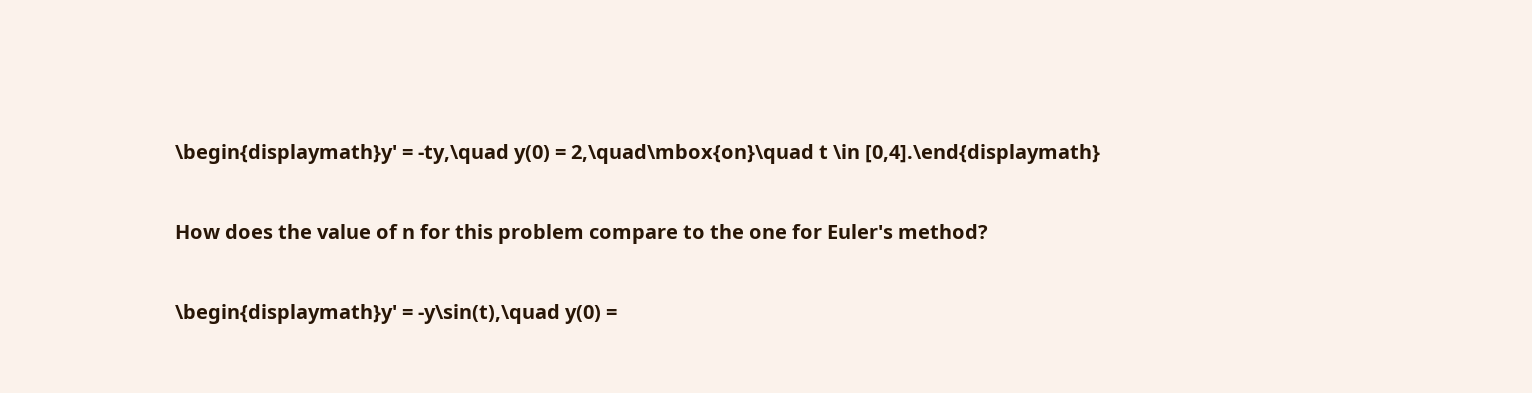\begin{displaymath}y' = -ty,\quad y(0) = 2,\quad\mbox{on}\quad t \in [0,4].\end{displaymath}

How does the value of n for this problem compare to the one for Euler's method?

\begin{displaymath}y' = -y\sin(t),\quad y(0) =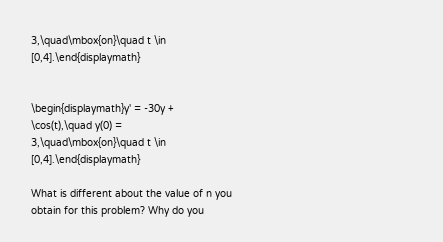3,\quad\mbox{on}\quad t \in [0,4].\end{displaymath}


\begin{displaymath}y' = -30y + \cos(t),\quad y(0) = 3,\quad\mbox{on}\quad t \in [0,4].\end{displaymath}

What is different about the value of n you obtain for this problem? Why do you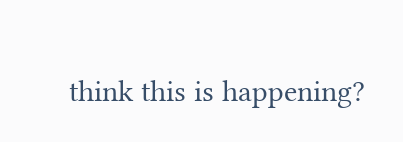think this is happening?